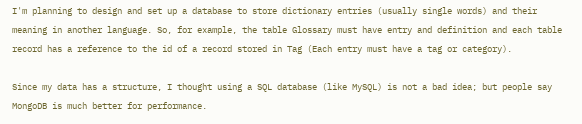I'm planning to design and set up a database to store dictionary entries (usually single words) and their meaning in another language. So, for example, the table Glossary must have entry and definition and each table record has a reference to the id of a record stored in Tag (Each entry must have a tag or category).

Since my data has a structure, I thought using a SQL database (like MySQL) is not a bad idea; but people say MongoDB is much better for performance.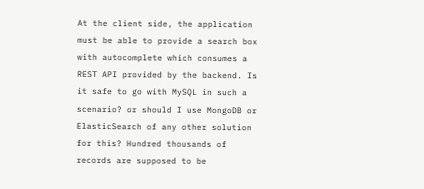At the client side, the application must be able to provide a search box with autocomplete which consumes a REST API provided by the backend. Is it safe to go with MySQL in such a scenario? or should I use MongoDB or ElasticSearch of any other solution for this? Hundred thousands of records are supposed to be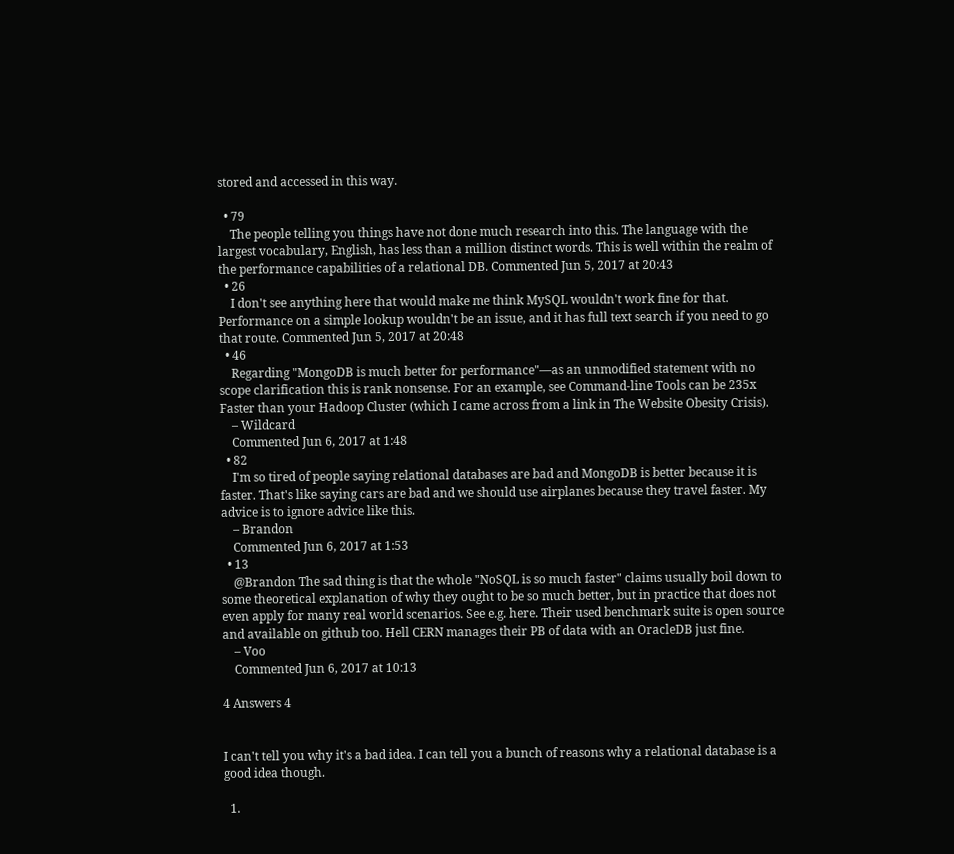stored and accessed in this way.

  • 79
    The people telling you things have not done much research into this. The language with the largest vocabulary, English, has less than a million distinct words. This is well within the realm of the performance capabilities of a relational DB. Commented Jun 5, 2017 at 20:43
  • 26
    I don't see anything here that would make me think MySQL wouldn't work fine for that. Performance on a simple lookup wouldn't be an issue, and it has full text search if you need to go that route. Commented Jun 5, 2017 at 20:48
  • 46
    Regarding "MongoDB is much better for performance"—as an unmodified statement with no scope clarification this is rank nonsense. For an example, see Command-line Tools can be 235x Faster than your Hadoop Cluster (which I came across from a link in The Website Obesity Crisis).
    – Wildcard
    Commented Jun 6, 2017 at 1:48
  • 82
    I'm so tired of people saying relational databases are bad and MongoDB is better because it is faster. That's like saying cars are bad and we should use airplanes because they travel faster. My advice is to ignore advice like this.
    – Brandon
    Commented Jun 6, 2017 at 1:53
  • 13
    @Brandon The sad thing is that the whole "NoSQL is so much faster" claims usually boil down to some theoretical explanation of why they ought to be so much better, but in practice that does not even apply for many real world scenarios. See e.g. here. Their used benchmark suite is open source and available on github too. Hell CERN manages their PB of data with an OracleDB just fine.
    – Voo
    Commented Jun 6, 2017 at 10:13

4 Answers 4


I can't tell you why it's a bad idea. I can tell you a bunch of reasons why a relational database is a good idea though.

  1.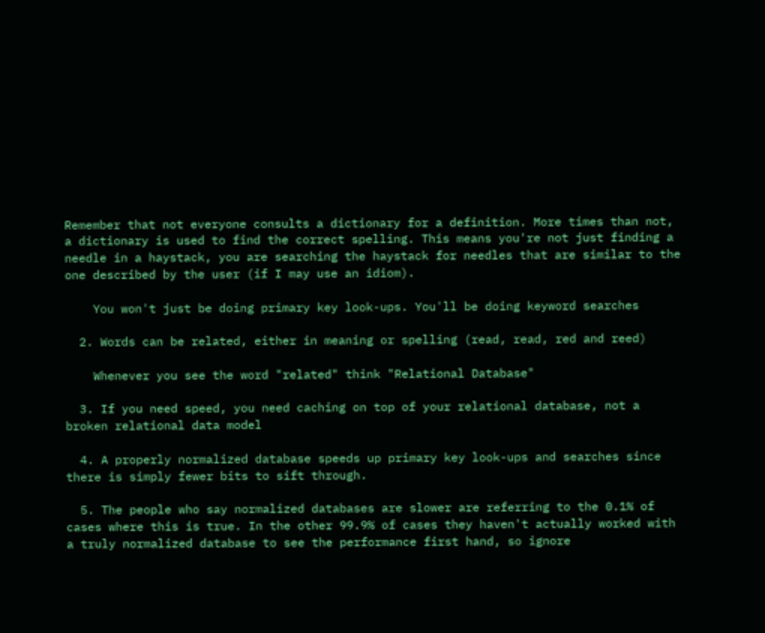Remember that not everyone consults a dictionary for a definition. More times than not, a dictionary is used to find the correct spelling. This means you're not just finding a needle in a haystack, you are searching the haystack for needles that are similar to the one described by the user (if I may use an idiom).

    You won't just be doing primary key look-ups. You'll be doing keyword searches

  2. Words can be related, either in meaning or spelling (read, read, red and reed)

    Whenever you see the word "related" think "Relational Database"

  3. If you need speed, you need caching on top of your relational database, not a broken relational data model

  4. A properly normalized database speeds up primary key look-ups and searches since there is simply fewer bits to sift through.

  5. The people who say normalized databases are slower are referring to the 0.1% of cases where this is true. In the other 99.9% of cases they haven't actually worked with a truly normalized database to see the performance first hand, so ignore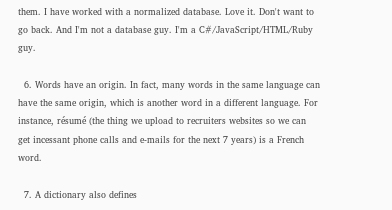them. I have worked with a normalized database. Love it. Don't want to go back. And I'm not a database guy. I'm a C#/JavaScript/HTML/Ruby guy.

  6. Words have an origin. In fact, many words in the same language can have the same origin, which is another word in a different language. For instance, résumé (the thing we upload to recruiters websites so we can get incessant phone calls and e-mails for the next 7 years) is a French word.

  7. A dictionary also defines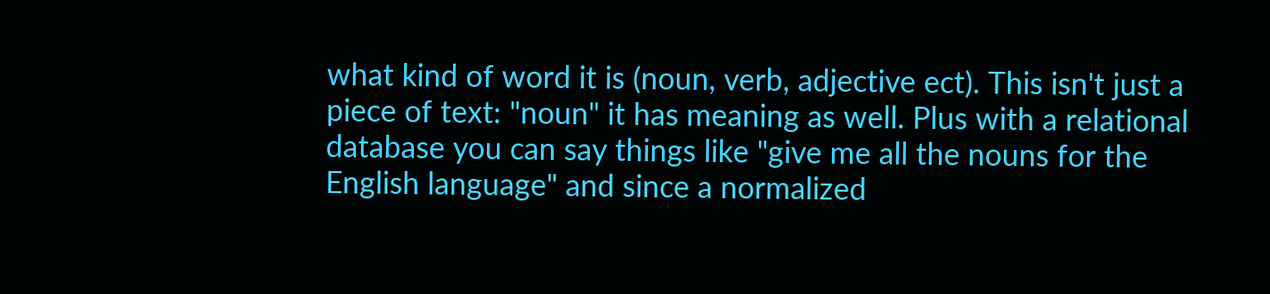what kind of word it is (noun, verb, adjective ect). This isn't just a piece of text: "noun" it has meaning as well. Plus with a relational database you can say things like "give me all the nouns for the English language" and since a normalized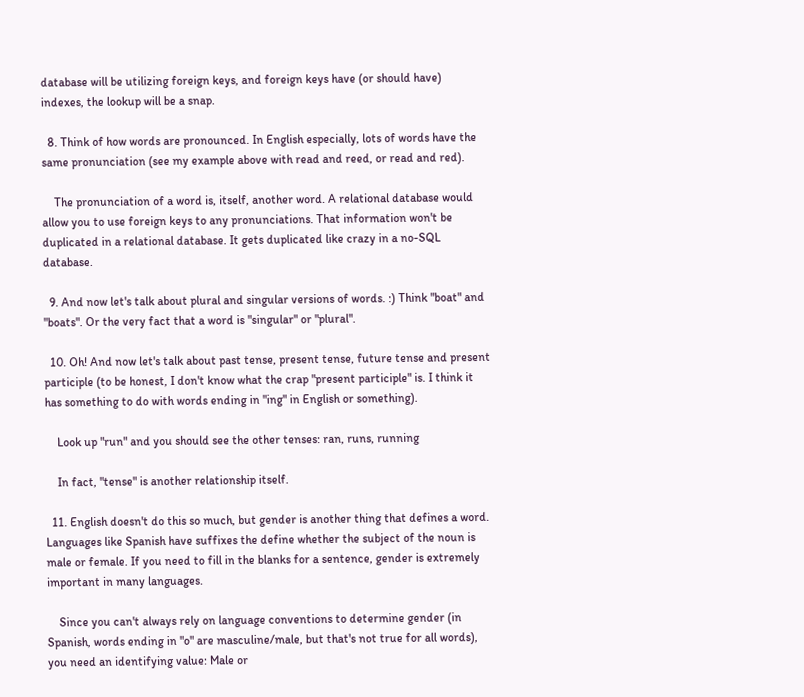database will be utilizing foreign keys, and foreign keys have (or should have) indexes, the lookup will be a snap.

  8. Think of how words are pronounced. In English especially, lots of words have the same pronunciation (see my example above with read and reed, or read and red).

    The pronunciation of a word is, itself, another word. A relational database would allow you to use foreign keys to any pronunciations. That information won't be duplicated in a relational database. It gets duplicated like crazy in a no-SQL database.

  9. And now let's talk about plural and singular versions of words. :) Think "boat" and "boats". Or the very fact that a word is "singular" or "plural".

  10. Oh! And now let's talk about past tense, present tense, future tense and present participle (to be honest, I don't know what the crap "present participle" is. I think it has something to do with words ending in "ing" in English or something).

    Look up "run" and you should see the other tenses: ran, runs, running

    In fact, "tense" is another relationship itself.

  11. English doesn't do this so much, but gender is another thing that defines a word. Languages like Spanish have suffixes the define whether the subject of the noun is male or female. If you need to fill in the blanks for a sentence, gender is extremely important in many languages.

    Since you can't always rely on language conventions to determine gender (in Spanish, words ending in "o" are masculine/male, but that's not true for all words), you need an identifying value: Male or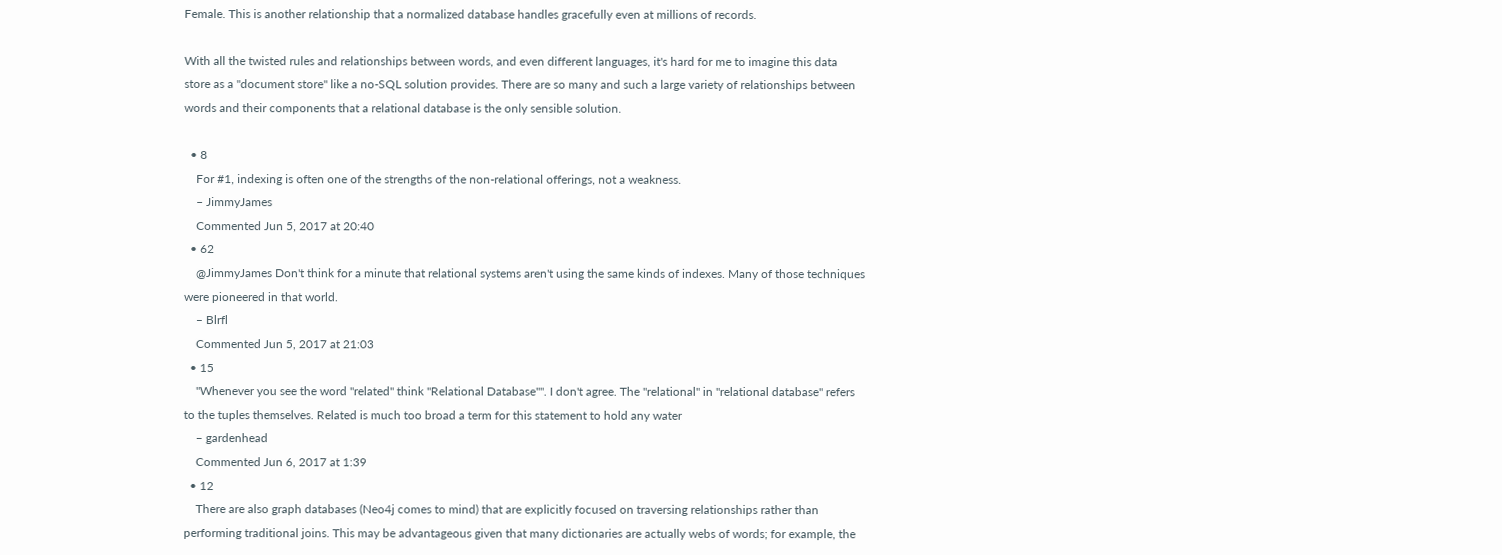Female. This is another relationship that a normalized database handles gracefully even at millions of records.

With all the twisted rules and relationships between words, and even different languages, it's hard for me to imagine this data store as a "document store" like a no-SQL solution provides. There are so many and such a large variety of relationships between words and their components that a relational database is the only sensible solution.

  • 8
    For #1, indexing is often one of the strengths of the non-relational offerings, not a weakness.
    – JimmyJames
    Commented Jun 5, 2017 at 20:40
  • 62
    @JimmyJames Don't think for a minute that relational systems aren't using the same kinds of indexes. Many of those techniques were pioneered in that world.
    – Blrfl
    Commented Jun 5, 2017 at 21:03
  • 15
    "Whenever you see the word "related" think "Relational Database"". I don't agree. The "relational" in "relational database" refers to the tuples themselves. Related is much too broad a term for this statement to hold any water
    – gardenhead
    Commented Jun 6, 2017 at 1:39
  • 12
    There are also graph databases (Neo4j comes to mind) that are explicitly focused on traversing relationships rather than performing traditional joins. This may be advantageous given that many dictionaries are actually webs of words; for example, the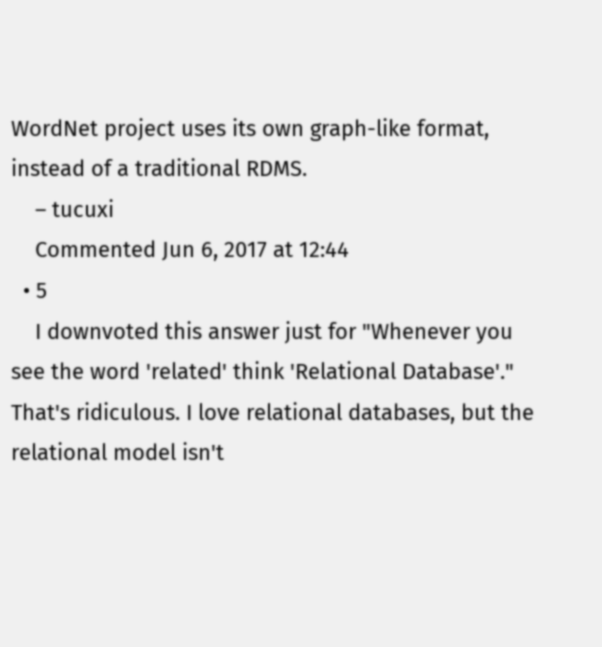WordNet project uses its own graph-like format, instead of a traditional RDMS.
    – tucuxi
    Commented Jun 6, 2017 at 12:44
  • 5
    I downvoted this answer just for "Whenever you see the word 'related' think 'Relational Database'." That's ridiculous. I love relational databases, but the relational model isn't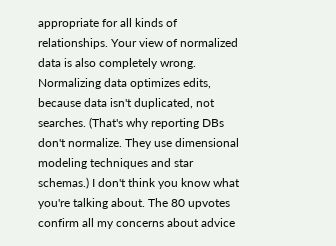appropriate for all kinds of relationships. Your view of normalized data is also completely wrong. Normalizing data optimizes edits, because data isn't duplicated, not searches. (That's why reporting DBs don't normalize. They use dimensional modeling techniques and star schemas.) I don't think you know what you're talking about. The 80 upvotes confirm all my concerns about advice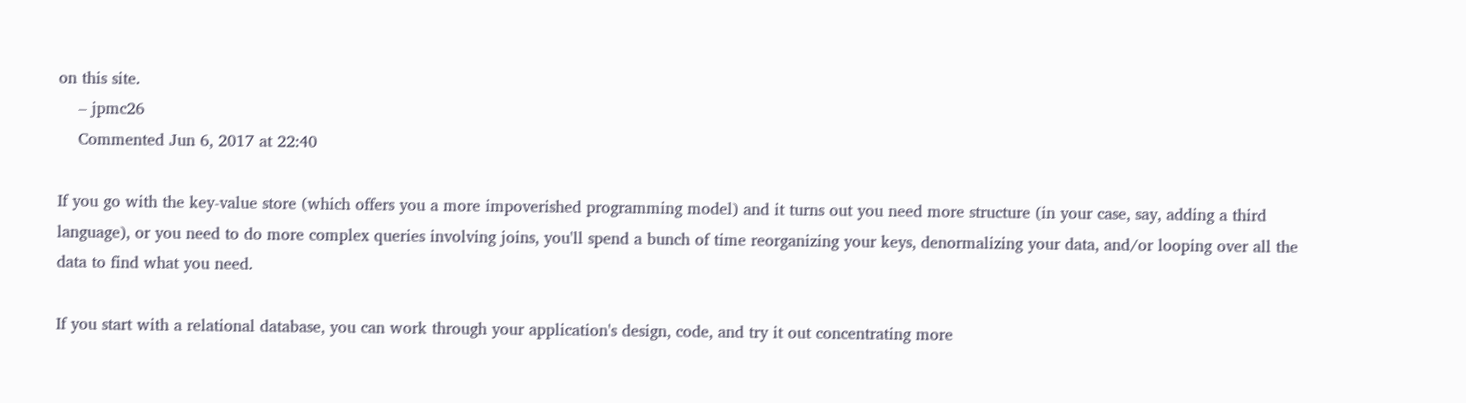on this site.
    – jpmc26
    Commented Jun 6, 2017 at 22:40

If you go with the key-value store (which offers you a more impoverished programming model) and it turns out you need more structure (in your case, say, adding a third language), or you need to do more complex queries involving joins, you'll spend a bunch of time reorganizing your keys, denormalizing your data, and/or looping over all the data to find what you need.

If you start with a relational database, you can work through your application's design, code, and try it out concentrating more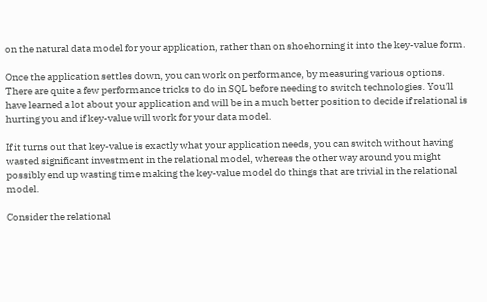on the natural data model for your application, rather than on shoehorning it into the key-value form.

Once the application settles down, you can work on performance, by measuring various options. There are quite a few performance tricks to do in SQL before needing to switch technologies. You'll have learned a lot about your application and will be in a much better position to decide if relational is hurting you and if key-value will work for your data model.

If it turns out that key-value is exactly what your application needs, you can switch without having wasted significant investment in the relational model, whereas the other way around you might possibly end up wasting time making the key-value model do things that are trivial in the relational model.

Consider the relational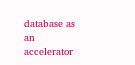database as an accelerator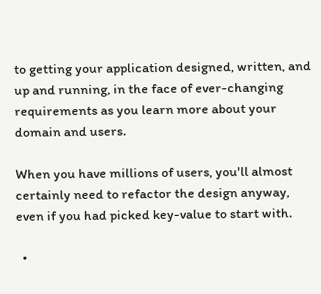to getting your application designed, written, and up and running, in the face of ever-changing requirements as you learn more about your domain and users.

When you have millions of users, you'll almost certainly need to refactor the design anyway, even if you had picked key-value to start with.

  •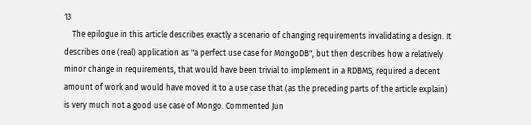13
    The epilogue in this article describes exactly a scenario of changing requirements invalidating a design. It describes one (real) application as "a perfect use case for MongoDB", but then describes how a relatively minor change in requirements, that would have been trivial to implement in a RDBMS, required a decent amount of work and would have moved it to a use case that (as the preceding parts of the article explain) is very much not a good use case of Mongo. Commented Jun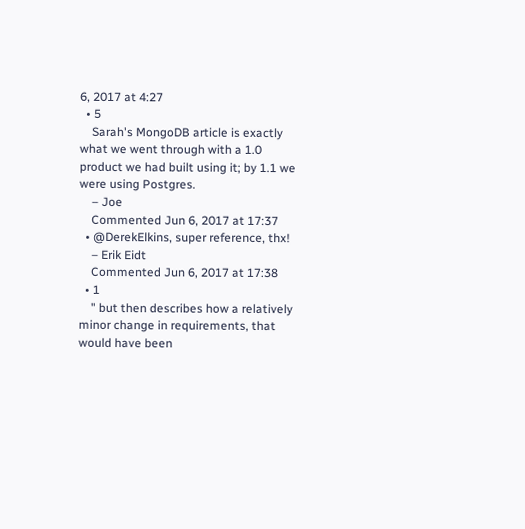6, 2017 at 4:27
  • 5
    Sarah's MongoDB article is exactly what we went through with a 1.0 product we had built using it; by 1.1 we were using Postgres.
    – Joe
    Commented Jun 6, 2017 at 17:37
  • @DerekElkins, super reference, thx!
    – Erik Eidt
    Commented Jun 6, 2017 at 17:38
  • 1
    " but then describes how a relatively minor change in requirements, that would have been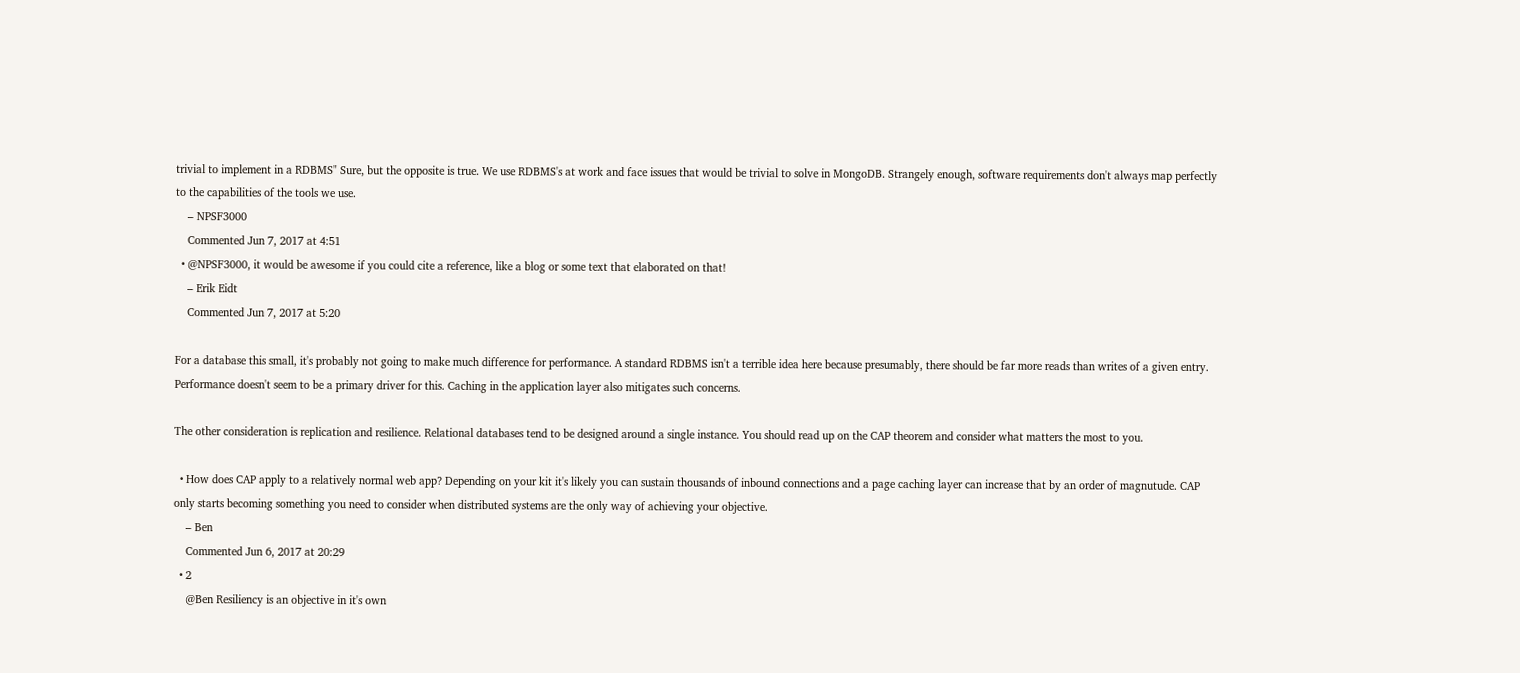trivial to implement in a RDBMS" Sure, but the opposite is true. We use RDBMS's at work and face issues that would be trivial to solve in MongoDB. Strangely enough, software requirements don't always map perfectly to the capabilities of the tools we use.
    – NPSF3000
    Commented Jun 7, 2017 at 4:51
  • @NPSF3000, it would be awesome if you could cite a reference, like a blog or some text that elaborated on that!
    – Erik Eidt
    Commented Jun 7, 2017 at 5:20

For a database this small, it's probably not going to make much difference for performance. A standard RDBMS isn't a terrible idea here because presumably, there should be far more reads than writes of a given entry. Performance doesn't seem to be a primary driver for this. Caching in the application layer also mitigates such concerns.

The other consideration is replication and resilience. Relational databases tend to be designed around a single instance. You should read up on the CAP theorem and consider what matters the most to you.

  • How does CAP apply to a relatively normal web app? Depending on your kit it's likely you can sustain thousands of inbound connections and a page caching layer can increase that by an order of magnutude. CAP only starts becoming something you need to consider when distributed systems are the only way of achieving your objective.
    – Ben
    Commented Jun 6, 2017 at 20:29
  • 2
    @Ben Resiliency is an objective in it's own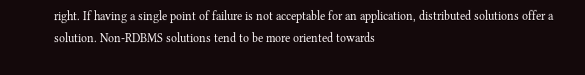right. If having a single point of failure is not acceptable for an application, distributed solutions offer a solution. Non-RDBMS solutions tend to be more oriented towards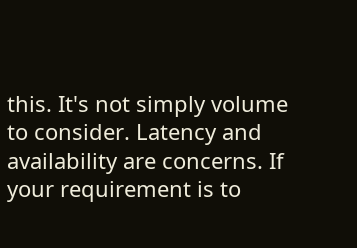this. It's not simply volume to consider. Latency and availability are concerns. If your requirement is to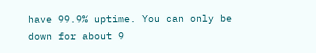have 99.9% uptime. You can only be down for about 9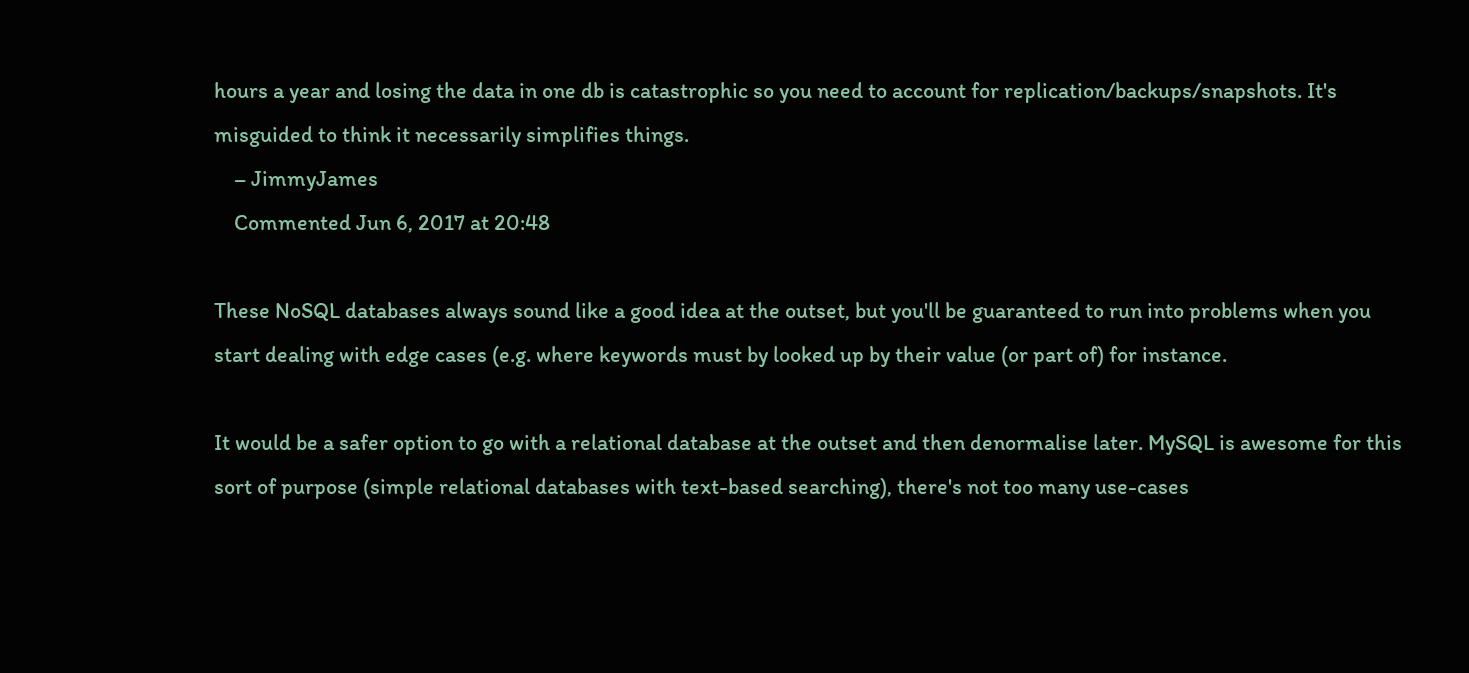hours a year and losing the data in one db is catastrophic so you need to account for replication/backups/snapshots. It's misguided to think it necessarily simplifies things.
    – JimmyJames
    Commented Jun 6, 2017 at 20:48

These NoSQL databases always sound like a good idea at the outset, but you'll be guaranteed to run into problems when you start dealing with edge cases (e.g. where keywords must by looked up by their value (or part of) for instance.

It would be a safer option to go with a relational database at the outset and then denormalise later. MySQL is awesome for this sort of purpose (simple relational databases with text-based searching), there's not too many use-cases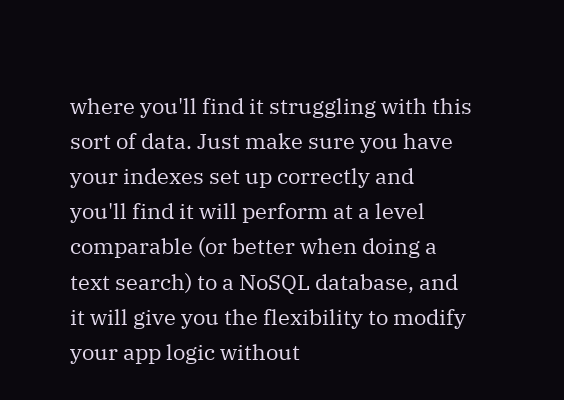where you'll find it struggling with this sort of data. Just make sure you have your indexes set up correctly and you'll find it will perform at a level comparable (or better when doing a text search) to a NoSQL database, and it will give you the flexibility to modify your app logic without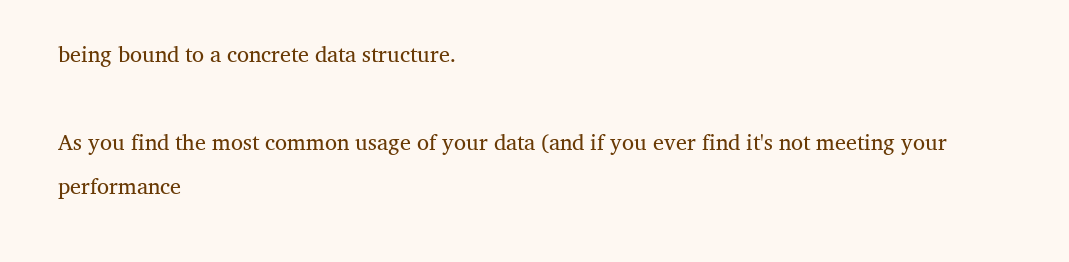being bound to a concrete data structure.

As you find the most common usage of your data (and if you ever find it's not meeting your performance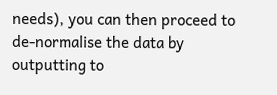needs), you can then proceed to de-normalise the data by outputting to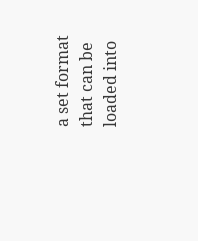a set format that can be loaded into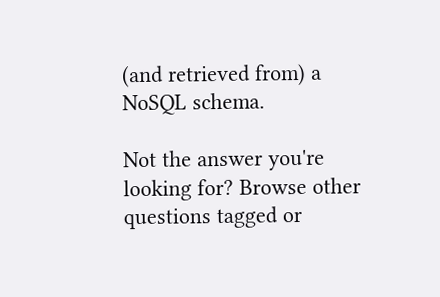(and retrieved from) a NoSQL schema.

Not the answer you're looking for? Browse other questions tagged or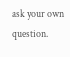ask your own question.